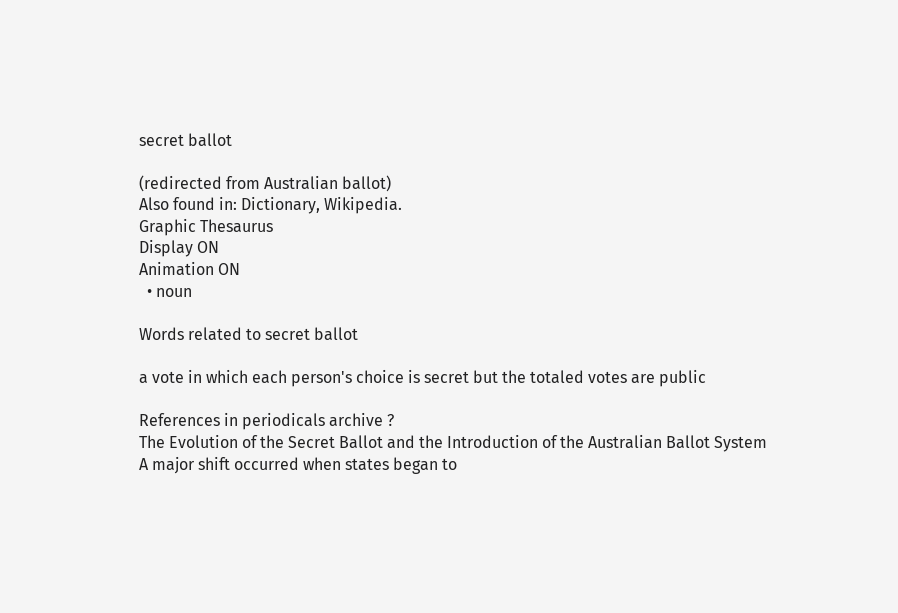secret ballot

(redirected from Australian ballot)
Also found in: Dictionary, Wikipedia.
Graphic Thesaurus
Display ON
Animation ON
  • noun

Words related to secret ballot

a vote in which each person's choice is secret but the totaled votes are public

References in periodicals archive ?
The Evolution of the Secret Ballot and the Introduction of the Australian Ballot System
A major shift occurred when states began to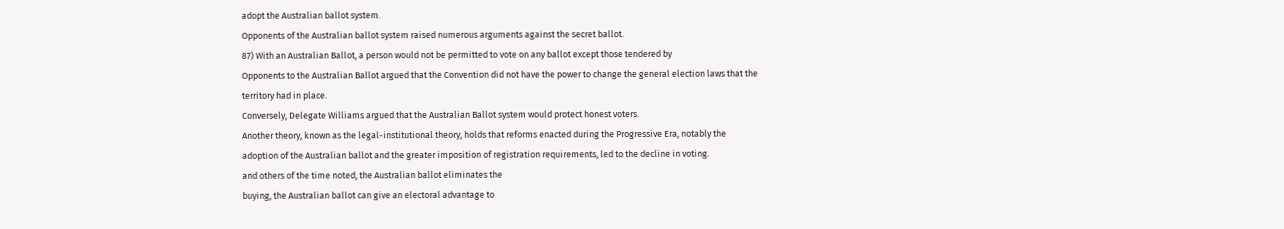adopt the Australian ballot system.
Opponents of the Australian ballot system raised numerous arguments against the secret ballot.
87) With an Australian Ballot, a person would not be permitted to vote on any ballot except those tendered by
Opponents to the Australian Ballot argued that the Convention did not have the power to change the general election laws that the territory had in place.
Conversely, Delegate Williams argued that the Australian Ballot system would protect honest voters.
Another theory, known as the legal-institutional theory, holds that reforms enacted during the Progressive Era, notably the adoption of the Australian ballot and the greater imposition of registration requirements, led to the decline in voting.
and others of the time noted, the Australian ballot eliminates the
buying, the Australian ballot can give an electoral advantage to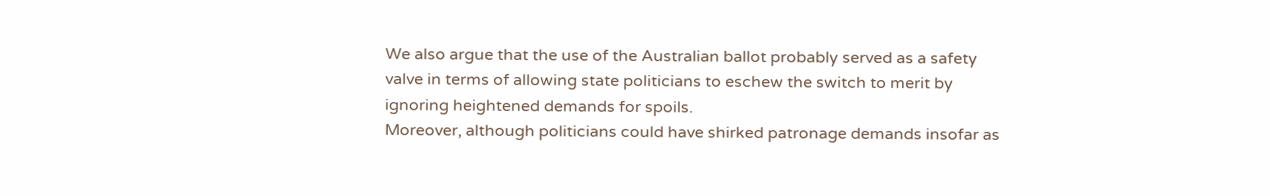We also argue that the use of the Australian ballot probably served as a safety valve in terms of allowing state politicians to eschew the switch to merit by ignoring heightened demands for spoils.
Moreover, although politicians could have shirked patronage demands insofar as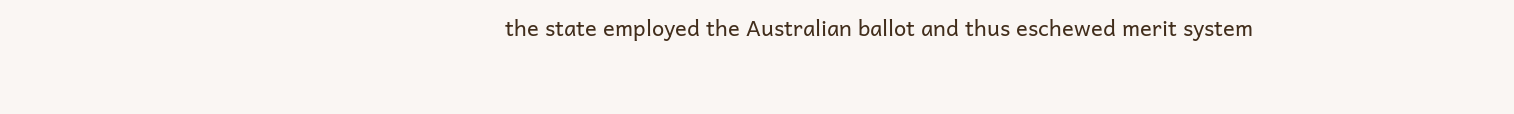the state employed the Australian ballot and thus eschewed merit system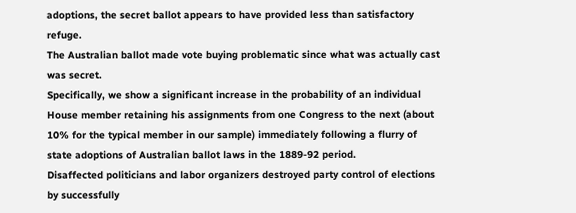adoptions, the secret ballot appears to have provided less than satisfactory refuge.
The Australian ballot made vote buying problematic since what was actually cast was secret.
Specifically, we show a significant increase in the probability of an individual House member retaining his assignments from one Congress to the next (about 10% for the typical member in our sample) immediately following a flurry of state adoptions of Australian ballot laws in the 1889-92 period.
Disaffected politicians and labor organizers destroyed party control of elections by successfully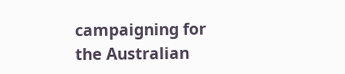campaigning for the Australian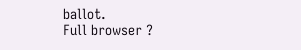ballot.
Full browser ?